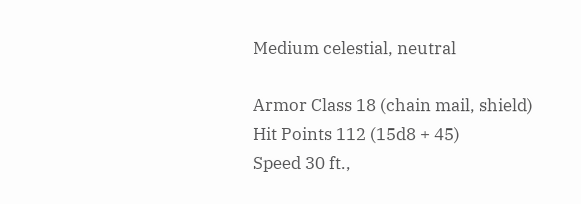Medium celestial, neutral

Armor Class 18 (chain mail, shield)
Hit Points 112 (15d8 + 45)
Speed 30 ft.,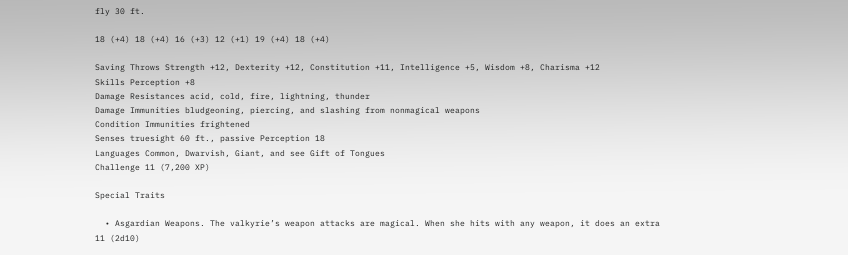fly 30 ft.

18 (+4) 18 (+4) 16 (+3) 12 (+1) 19 (+4) 18 (+4)

Saving Throws Strength +12, Dexterity +12, Constitution +11, Intelligence +5, Wisdom +8, Charisma +12
Skills Perception +8
Damage Resistances acid, cold, fire, lightning, thunder
Damage Immunities bludgeoning, piercing, and slashing from nonmagical weapons
Condition Immunities frightened
Senses truesight 60 ft., passive Perception 18
Languages Common, Dwarvish, Giant, and see Gift of Tongues
Challenge 11 (7,200 XP)

Special Traits

  • Asgardian Weapons. The valkyrie’s weapon attacks are magical. When she hits with any weapon, it does an extra 11 (2d10)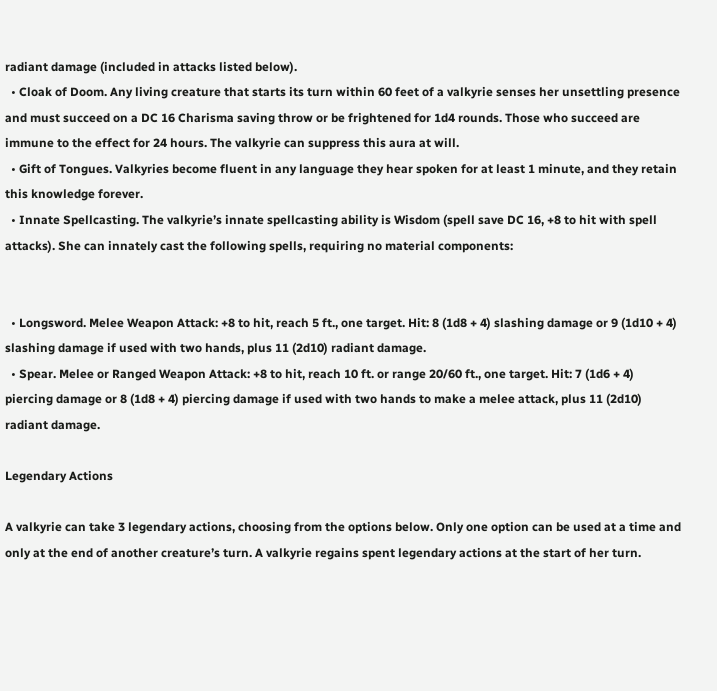radiant damage (included in attacks listed below).
  • Cloak of Doom. Any living creature that starts its turn within 60 feet of a valkyrie senses her unsettling presence and must succeed on a DC 16 Charisma saving throw or be frightened for 1d4 rounds. Those who succeed are immune to the effect for 24 hours. The valkyrie can suppress this aura at will.
  • Gift of Tongues. Valkyries become fluent in any language they hear spoken for at least 1 minute, and they retain this knowledge forever.
  • Innate Spellcasting. The valkyrie’s innate spellcasting ability is Wisdom (spell save DC 16, +8 to hit with spell attacks). She can innately cast the following spells, requiring no material components:


  • Longsword. Melee Weapon Attack: +8 to hit, reach 5 ft., one target. Hit: 8 (1d8 + 4) slashing damage or 9 (1d10 + 4) slashing damage if used with two hands, plus 11 (2d10) radiant damage.
  • Spear. Melee or Ranged Weapon Attack: +8 to hit, reach 10 ft. or range 20/60 ft., one target. Hit: 7 (1d6 + 4) piercing damage or 8 (1d8 + 4) piercing damage if used with two hands to make a melee attack, plus 11 (2d10) radiant damage.

Legendary Actions

A valkyrie can take 3 legendary actions, choosing from the options below. Only one option can be used at a time and only at the end of another creature’s turn. A valkyrie regains spent legendary actions at the start of her turn.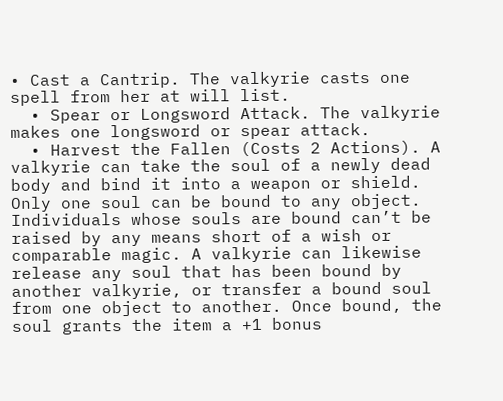• Cast a Cantrip. The valkyrie casts one spell from her at will list.
  • Spear or Longsword Attack. The valkyrie makes one longsword or spear attack.
  • Harvest the Fallen (Costs 2 Actions). A valkyrie can take the soul of a newly dead body and bind it into a weapon or shield. Only one soul can be bound to any object. Individuals whose souls are bound can’t be raised by any means short of a wish or comparable magic. A valkyrie can likewise release any soul that has been bound by another valkyrie, or transfer a bound soul from one object to another. Once bound, the soul grants the item a +1 bonus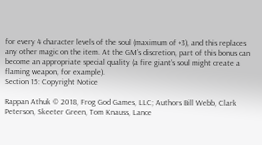for every 4 character levels of the soul (maximum of +3), and this replaces any other magic on the item. At the GM’s discretion, part of this bonus can become an appropriate special quality (a fire giant’s soul might create a flaming weapon, for example).
Section 15: Copyright Notice

Rappan Athuk © 2018, Frog God Games, LLC; Authors Bill Webb, Clark Peterson, Skeeter Green, Tom Knauss, Lance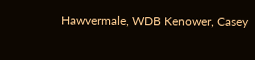Hawvermale, WDB Kenower, Casey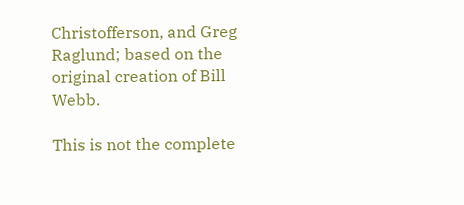Christofferson, and Greg Raglund; based on the original creation of Bill Webb.

This is not the complete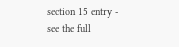section 15 entry - see the full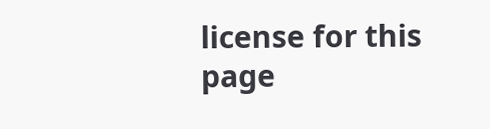license for this page